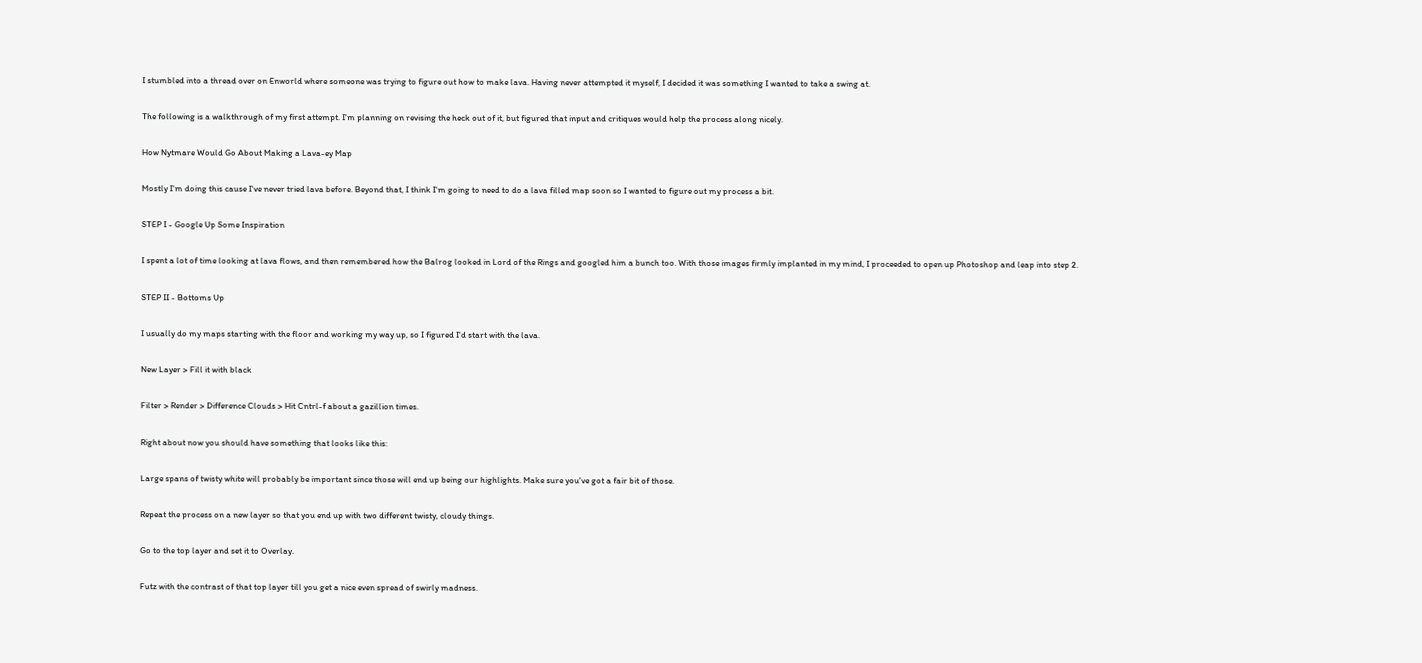I stumbled into a thread over on Enworld where someone was trying to figure out how to make lava. Having never attempted it myself, I decided it was something I wanted to take a swing at.

The following is a walkthrough of my first attempt. I'm planning on revising the heck out of it, but figured that input and critiques would help the process along nicely.

How Nytmare Would Go About Making a Lava-ey Map

Mostly I'm doing this cause I've never tried lava before. Beyond that, I think I'm going to need to do a lava filled map soon so I wanted to figure out my process a bit.

STEP I - Google Up Some Inspiration

I spent a lot of time looking at lava flows, and then remembered how the Balrog looked in Lord of the Rings and googled him a bunch too. With those images firmly implanted in my mind, I proceeded to open up Photoshop and leap into step 2.

STEP II - Bottoms Up

I usually do my maps starting with the floor and working my way up, so I figured I'd start with the lava.

New Layer > Fill it with black

Filter > Render > Difference Clouds > Hit Cntrl-f about a gazillion times.

Right about now you should have something that looks like this:

Large spans of twisty white will probably be important since those will end up being our highlights. Make sure you've got a fair bit of those.

Repeat the process on a new layer so that you end up with two different twisty, cloudy things.

Go to the top layer and set it to Overlay.

Futz with the contrast of that top layer till you get a nice even spread of swirly madness.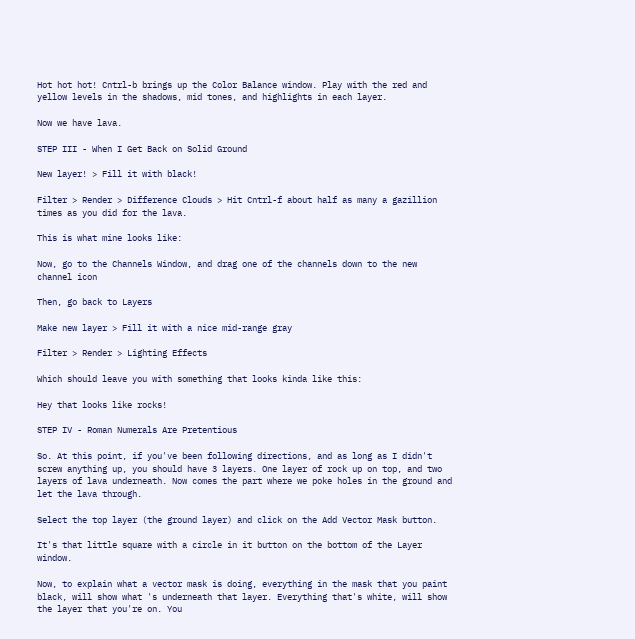Hot hot hot! Cntrl-b brings up the Color Balance window. Play with the red and yellow levels in the shadows, mid tones, and highlights in each layer.

Now we have lava.

STEP III - When I Get Back on Solid Ground

New layer! > Fill it with black!

Filter > Render > Difference Clouds > Hit Cntrl-f about half as many a gazillion times as you did for the lava.

This is what mine looks like:

Now, go to the Channels Window, and drag one of the channels down to the new channel icon

Then, go back to Layers

Make new layer > Fill it with a nice mid-range gray

Filter > Render > Lighting Effects

Which should leave you with something that looks kinda like this:

Hey that looks like rocks!

STEP IV - Roman Numerals Are Pretentious

So. At this point, if you've been following directions, and as long as I didn't screw anything up, you should have 3 layers. One layer of rock up on top, and two layers of lava underneath. Now comes the part where we poke holes in the ground and let the lava through.

Select the top layer (the ground layer) and click on the Add Vector Mask button.

It's that little square with a circle in it button on the bottom of the Layer window.

Now, to explain what a vector mask is doing, everything in the mask that you paint black, will show what 's underneath that layer. Everything that's white, will show the layer that you're on. You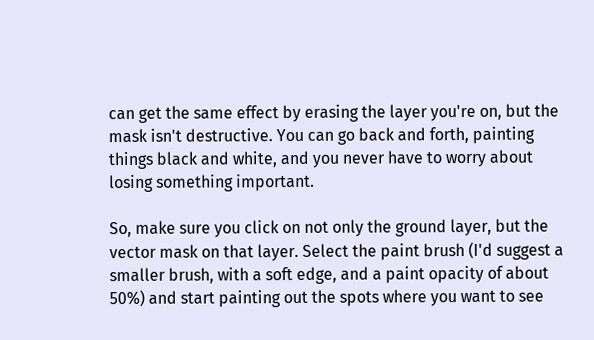can get the same effect by erasing the layer you're on, but the mask isn't destructive. You can go back and forth, painting things black and white, and you never have to worry about losing something important.

So, make sure you click on not only the ground layer, but the vector mask on that layer. Select the paint brush (I'd suggest a smaller brush, with a soft edge, and a paint opacity of about 50%) and start painting out the spots where you want to see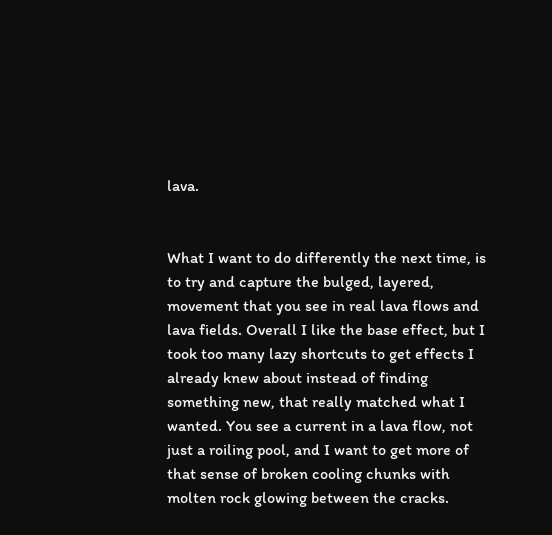lava.


What I want to do differently the next time, is to try and capture the bulged, layered, movement that you see in real lava flows and lava fields. Overall I like the base effect, but I took too many lazy shortcuts to get effects I already knew about instead of finding something new, that really matched what I wanted. You see a current in a lava flow, not just a roiling pool, and I want to get more of that sense of broken cooling chunks with molten rock glowing between the cracks.